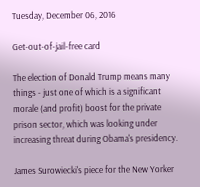Tuesday, December 06, 2016

Get-out-of-jail-free card

The election of Donald Trump means many things - just one of which is a significant morale (and profit) boost for the private prison sector, which was looking under increasing threat during Obama's presidency.

James Surowiecki's piece for the New Yorker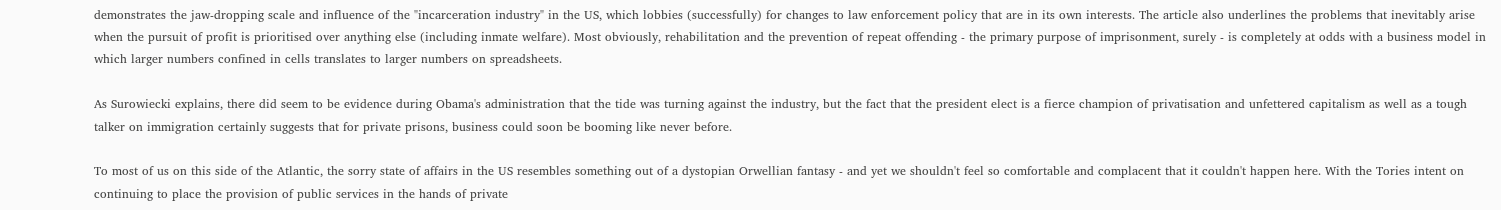demonstrates the jaw-dropping scale and influence of the "incarceration industry" in the US, which lobbies (successfully) for changes to law enforcement policy that are in its own interests. The article also underlines the problems that inevitably arise when the pursuit of profit is prioritised over anything else (including inmate welfare). Most obviously, rehabilitation and the prevention of repeat offending - the primary purpose of imprisonment, surely - is completely at odds with a business model in which larger numbers confined in cells translates to larger numbers on spreadsheets.

As Surowiecki explains, there did seem to be evidence during Obama's administration that the tide was turning against the industry, but the fact that the president elect is a fierce champion of privatisation and unfettered capitalism as well as a tough talker on immigration certainly suggests that for private prisons, business could soon be booming like never before.

To most of us on this side of the Atlantic, the sorry state of affairs in the US resembles something out of a dystopian Orwellian fantasy - and yet we shouldn't feel so comfortable and complacent that it couldn't happen here. With the Tories intent on continuing to place the provision of public services in the hands of private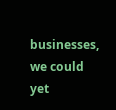businesses, we could yet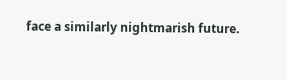face a similarly nightmarish future.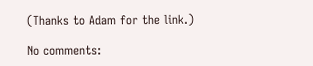(Thanks to Adam for the link.)

No comments: